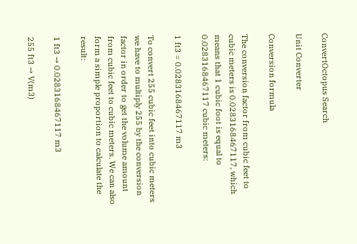ConvertOctopus Search

Unit Converter

Conversion formula

The conversion factor from cubic feet to cubic meters is 0.0283168467117, which means that 1 cubic foot is equal to 0.0283168467117 cubic meters:

1 ft3 = 0.0283168467117 m3

To convert 255 cubic feet into cubic meters we have to multiply 255 by the conversion factor in order to get the volume amount from cubic feet to cubic meters. We can also form a simple proportion to calculate the result:

1 ft3 → 0.0283168467117 m3

255 ft3 → V(m3)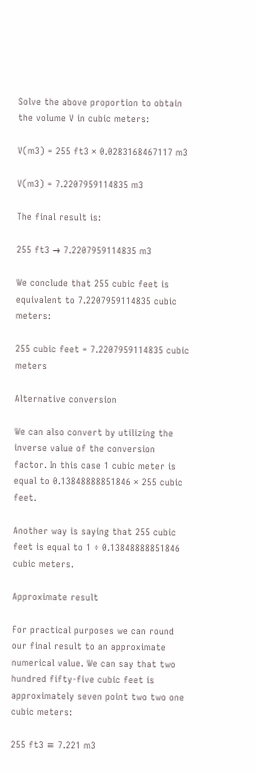Solve the above proportion to obtain the volume V in cubic meters:

V(m3) = 255 ft3 × 0.0283168467117 m3

V(m3) = 7.2207959114835 m3

The final result is:

255 ft3 → 7.2207959114835 m3

We conclude that 255 cubic feet is equivalent to 7.2207959114835 cubic meters:

255 cubic feet = 7.2207959114835 cubic meters

Alternative conversion

We can also convert by utilizing the inverse value of the conversion factor. In this case 1 cubic meter is equal to 0.13848888851846 × 255 cubic feet.

Another way is saying that 255 cubic feet is equal to 1 ÷ 0.13848888851846 cubic meters.

Approximate result

For practical purposes we can round our final result to an approximate numerical value. We can say that two hundred fifty-five cubic feet is approximately seven point two two one cubic meters:

255 ft3 ≅ 7.221 m3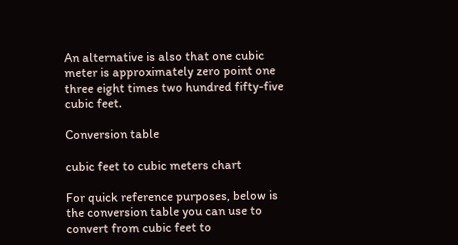An alternative is also that one cubic meter is approximately zero point one three eight times two hundred fifty-five cubic feet.

Conversion table

cubic feet to cubic meters chart

For quick reference purposes, below is the conversion table you can use to convert from cubic feet to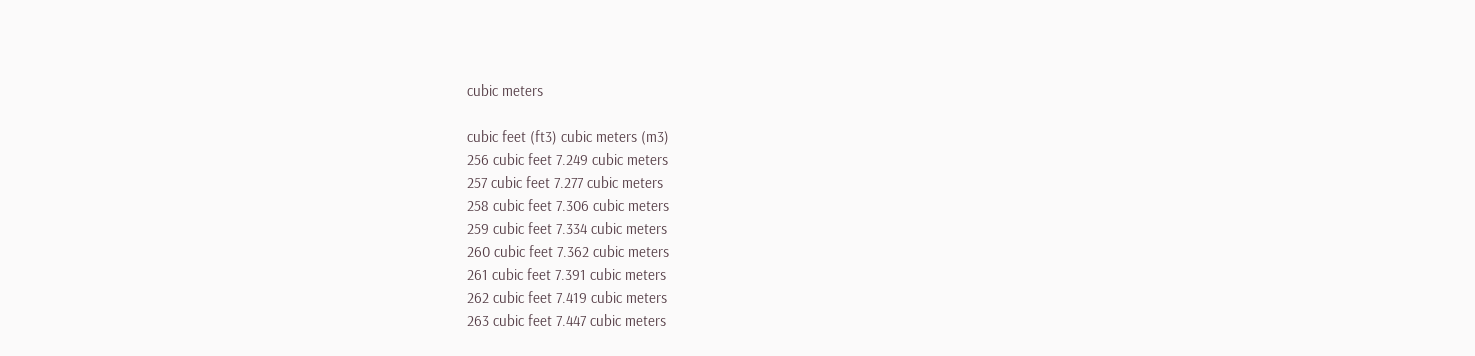cubic meters

cubic feet (ft3) cubic meters (m3)
256 cubic feet 7.249 cubic meters
257 cubic feet 7.277 cubic meters
258 cubic feet 7.306 cubic meters
259 cubic feet 7.334 cubic meters
260 cubic feet 7.362 cubic meters
261 cubic feet 7.391 cubic meters
262 cubic feet 7.419 cubic meters
263 cubic feet 7.447 cubic meters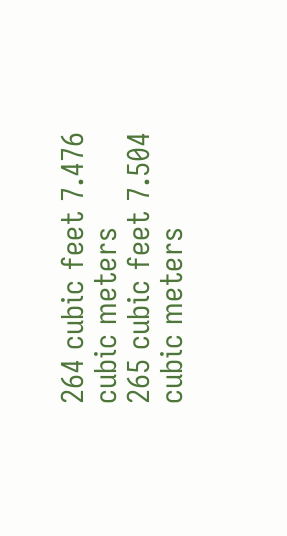264 cubic feet 7.476 cubic meters
265 cubic feet 7.504 cubic meters